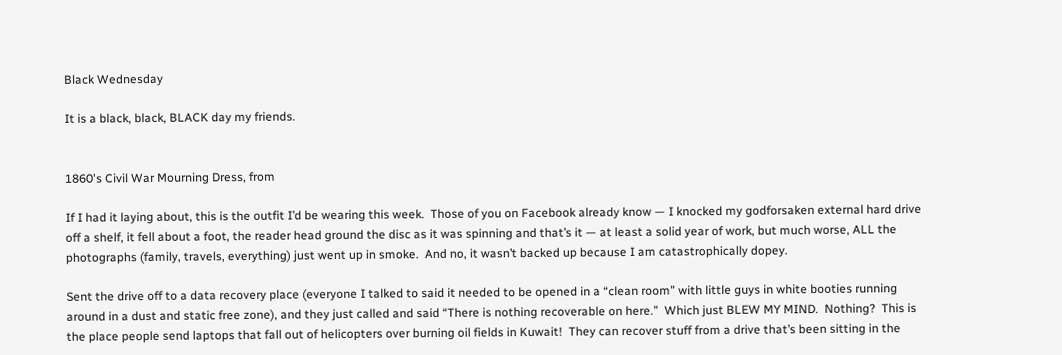Black Wednesday

It is a black, black, BLACK day my friends.


1860's Civil War Mourning Dress, from

If I had it laying about, this is the outfit I’d be wearing this week.  Those of you on Facebook already know — I knocked my godforsaken external hard drive off a shelf, it fell about a foot, the reader head ground the disc as it was spinning and that’s it — at least a solid year of work, but much worse, ALL the photographs (family, travels, everything) just went up in smoke.  And no, it wasn’t backed up because I am catastrophically dopey.

Sent the drive off to a data recovery place (everyone I talked to said it needed to be opened in a “clean room” with little guys in white booties running around in a dust and static free zone), and they just called and said “There is nothing recoverable on here.”  Which just BLEW MY MIND.  Nothing?  This is the place people send laptops that fall out of helicopters over burning oil fields in Kuwait!  They can recover stuff from a drive that’s been sitting in the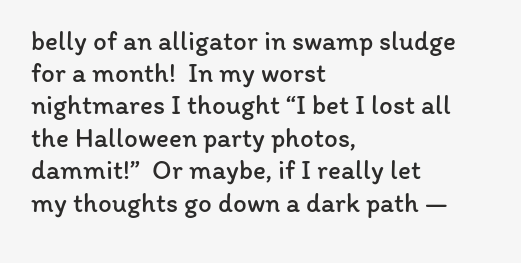belly of an alligator in swamp sludge for a month!  In my worst nightmares I thought “I bet I lost all the Halloween party photos, dammit!”  Or maybe, if I really let my thoughts go down a dark path —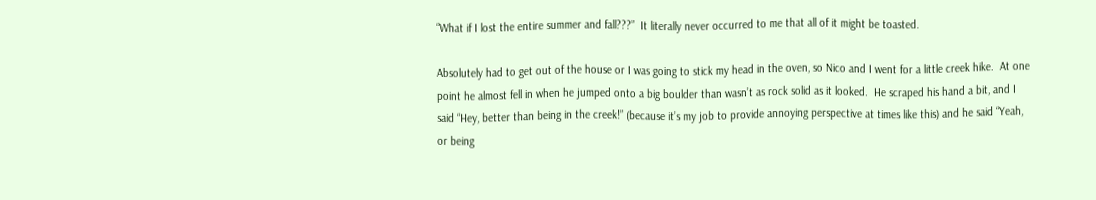“What if I lost the entire summer and fall???”  It literally never occurred to me that all of it might be toasted.

Absolutely had to get out of the house or I was going to stick my head in the oven, so Nico and I went for a little creek hike.  At one point he almost fell in when he jumped onto a big boulder than wasn’t as rock solid as it looked.  He scraped his hand a bit, and I said “Hey, better than being in the creek!” (because it’s my job to provide annoying perspective at times like this) and he said “Yeah, or being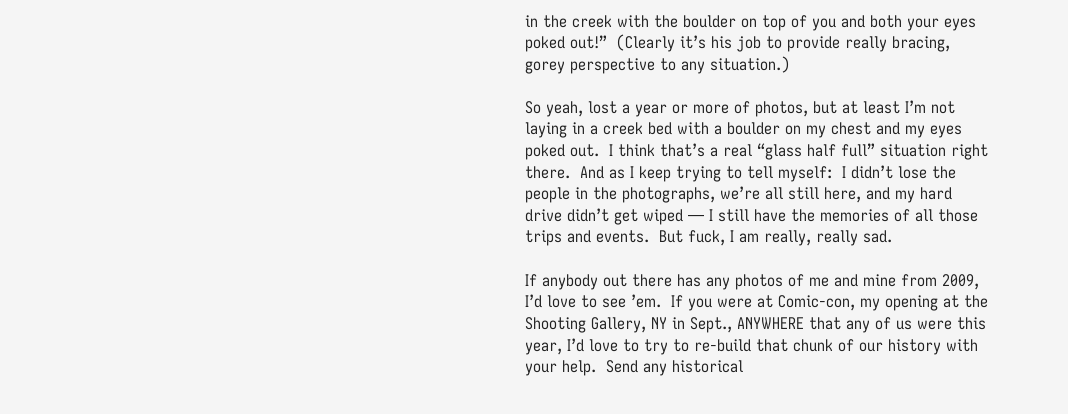in the creek with the boulder on top of you and both your eyes poked out!”  (Clearly it’s his job to provide really bracing, gorey perspective to any situation.)

So yeah, lost a year or more of photos, but at least I’m not laying in a creek bed with a boulder on my chest and my eyes poked out.  I think that’s a real “glass half full” situation right there.  And as I keep trying to tell myself:  I didn’t lose the people in the photographs, we’re all still here, and my hard drive didn’t get wiped — I still have the memories of all those trips and events.  But fuck, I am really, really sad.

If anybody out there has any photos of me and mine from 2009, I’d love to see ’em.  If you were at Comic-con, my opening at the Shooting Gallery, NY in Sept., ANYWHERE that any of us were this year, I’d love to try to re-build that chunk of our history with your help.  Send any historical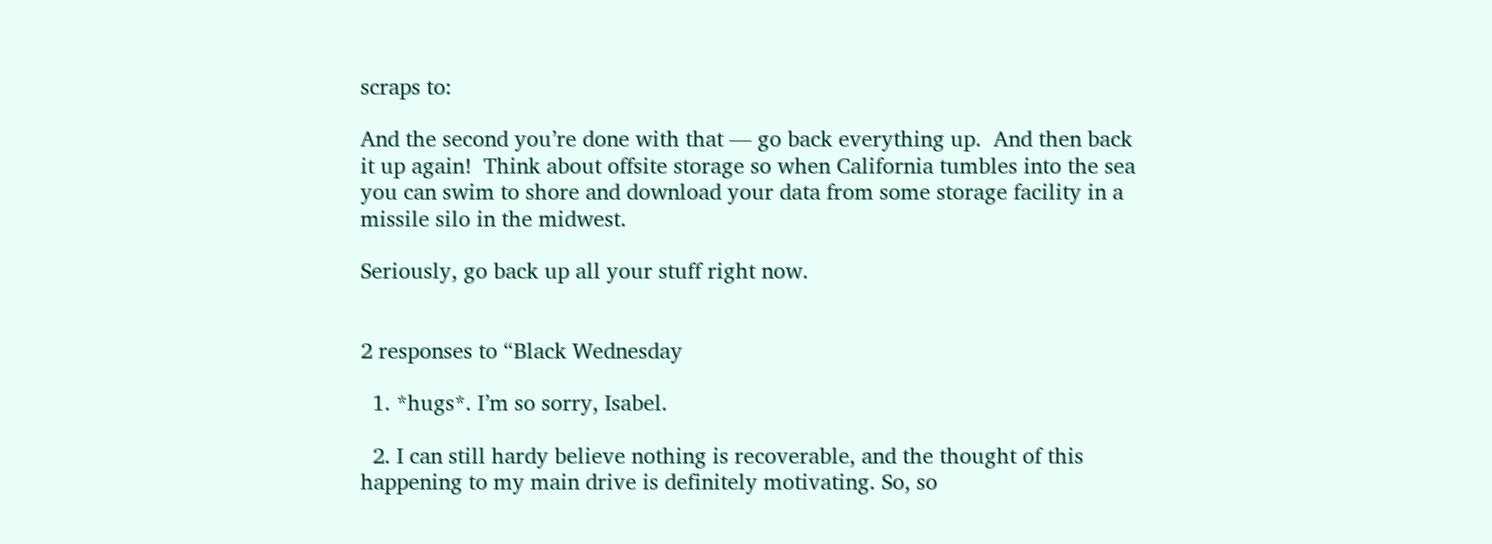scraps to:

And the second you’re done with that — go back everything up.  And then back it up again!  Think about offsite storage so when California tumbles into the sea you can swim to shore and download your data from some storage facility in a missile silo in the midwest.

Seriously, go back up all your stuff right now.


2 responses to “Black Wednesday

  1. *hugs*. I’m so sorry, Isabel.

  2. I can still hardy believe nothing is recoverable, and the thought of this happening to my main drive is definitely motivating. So, so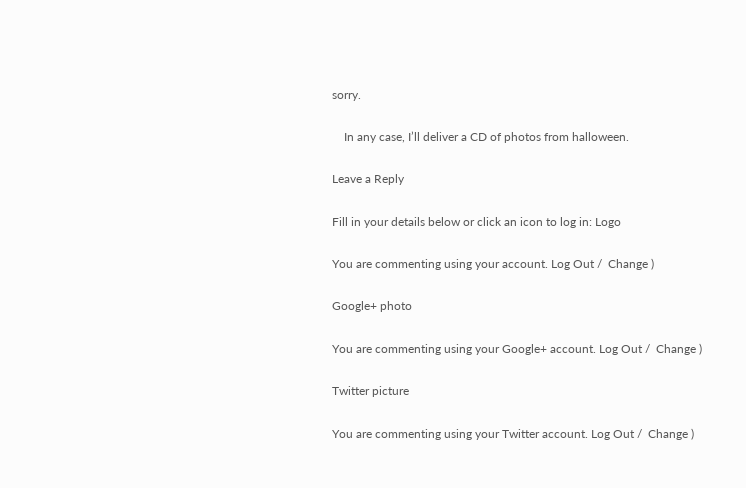sorry.

    In any case, I’ll deliver a CD of photos from halloween.

Leave a Reply

Fill in your details below or click an icon to log in: Logo

You are commenting using your account. Log Out /  Change )

Google+ photo

You are commenting using your Google+ account. Log Out /  Change )

Twitter picture

You are commenting using your Twitter account. Log Out /  Change )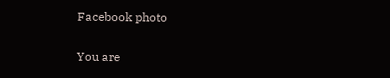Facebook photo

You are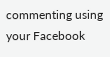commenting using your Facebook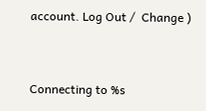account. Log Out /  Change )


Connecting to %s